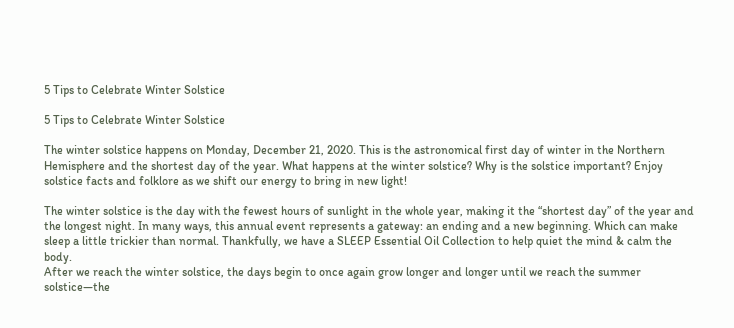5 Tips to Celebrate Winter Solstice

5 Tips to Celebrate Winter Solstice

The winter solstice happens on Monday, December 21, 2020. This is the astronomical first day of winter in the Northern Hemisphere and the shortest day of the year. What happens at the winter solstice? Why is the solstice important? Enjoy solstice facts and folklore as we shift our energy to bring in new light!

The winter solstice is the day with the fewest hours of sunlight in the whole year, making it the “shortest day” of the year and the longest night. In many ways, this annual event represents a gateway: an ending and a new beginning. Which can make sleep a little trickier than normal. Thankfully, we have a SLEEP Essential Oil Collection to help quiet the mind & calm the body.
After we reach the winter solstice, the days begin to once again grow longer and longer until we reach the summer solstice—the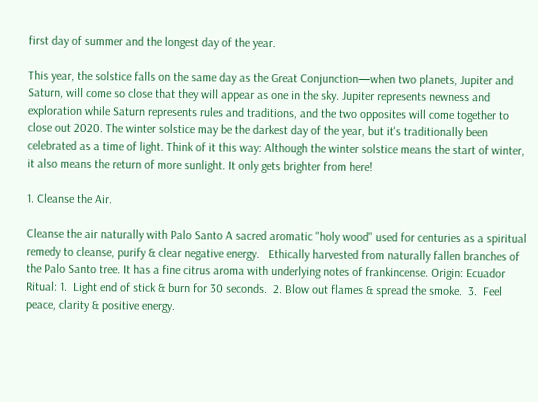first day of summer and the longest day of the year.

This year, the solstice falls on the same day as the Great Conjunction—when two planets, Jupiter and Saturn, will come so close that they will appear as one in the sky. Jupiter represents newness and exploration while Saturn represents rules and traditions, and the two opposites will come together to close out 2020. The winter solstice may be the darkest day of the year, but it's traditionally been celebrated as a time of light. Think of it this way: Although the winter solstice means the start of winter, it also means the return of more sunlight. It only gets brighter from here!

1. Cleanse the Air.

Cleanse the air naturally with Palo Santo A sacred aromatic "holy wood" used for centuries as a spiritual remedy to cleanse, purify & clear negative energy.   Ethically harvested from naturally fallen branches of the Palo Santo tree. It has a fine citrus aroma with underlying notes of frankincense. Origin: Ecuador
Ritual: 1.  Light end of stick & burn for 30 seconds.  2. Blow out flames & spread the smoke.  3.  Feel peace, clarity & positive energy.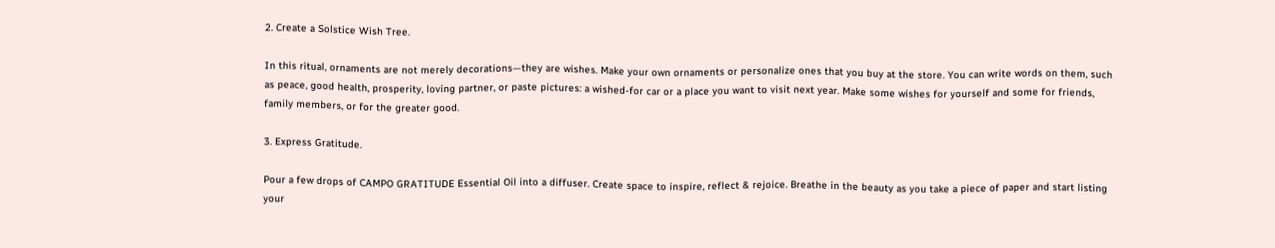2. Create a Solstice Wish Tree.

In this ritual, ornaments are not merely decorations—they are wishes. Make your own ornaments or personalize ones that you buy at the store. You can write words on them, such as peace, good health, prosperity, loving partner, or paste pictures: a wished-for car or a place you want to visit next year. Make some wishes for yourself and some for friends, family members, or for the greater good.

3. Express Gratitude.

Pour a few drops of CAMPO GRATITUDE Essential Oil into a diffuser. Create space to inspire, reflect & rejoice. Breathe in the beauty as you take a piece of paper and start listing your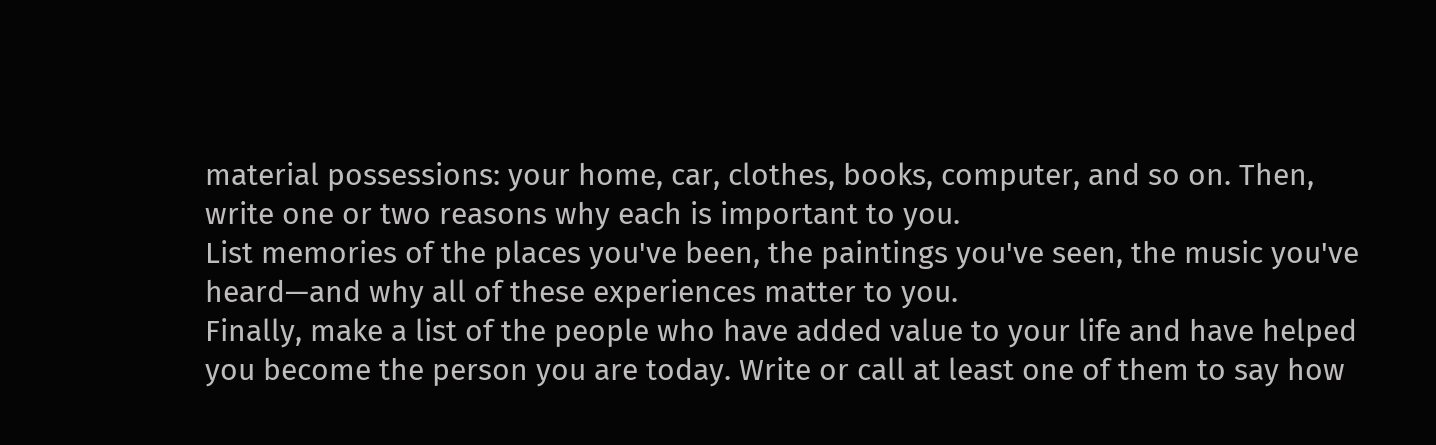material possessions: your home, car, clothes, books, computer, and so on. Then, write one or two reasons why each is important to you.
List memories of the places you've been, the paintings you've seen, the music you've heard—and why all of these experiences matter to you.
Finally, make a list of the people who have added value to your life and have helped you become the person you are today. Write or call at least one of them to say how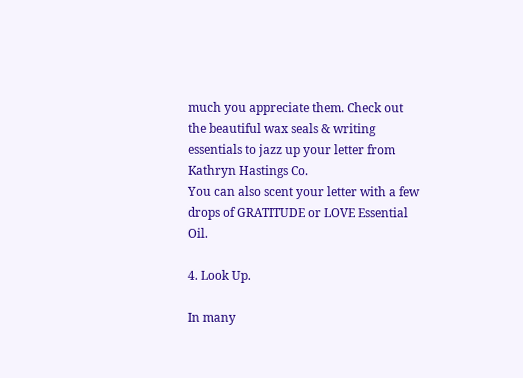much you appreciate them. Check out the beautiful wax seals & writing essentials to jazz up your letter from Kathryn Hastings Co.
You can also scent your letter with a few drops of GRATITUDE or LOVE Essential Oil.

4. Look Up.

In many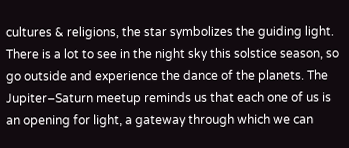cultures & religions, the star symbolizes the guiding light. There is a lot to see in the night sky this solstice season, so go outside and experience the dance of the planets. The Jupiter–Saturn meetup reminds us that each one of us is an opening for light, a gateway through which we can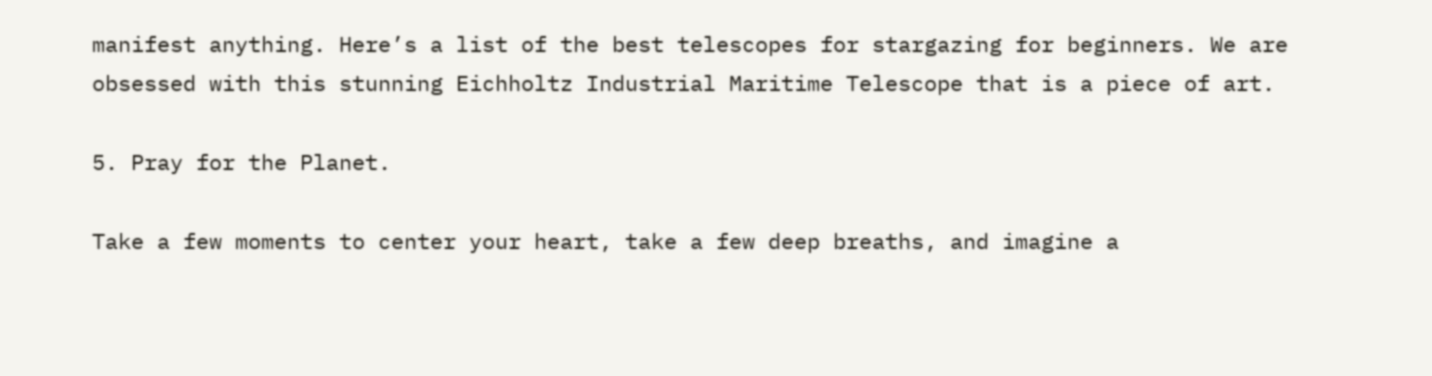manifest anything. Here’s a list of the best telescopes for stargazing for beginners. We are obsessed with this stunning Eichholtz Industrial Maritime Telescope that is a piece of art.

5. Pray for the Planet.

Take a few moments to center your heart, take a few deep breaths, and imagine a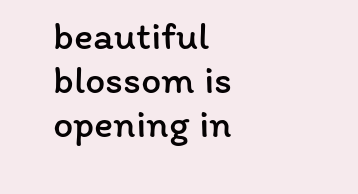beautiful blossom is opening in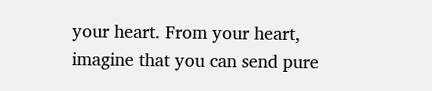your heart. From your heart, imagine that you can send pure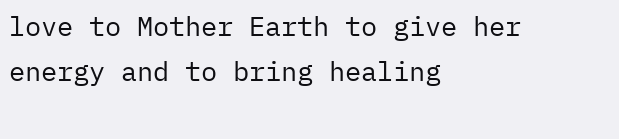love to Mother Earth to give her energy and to bring healing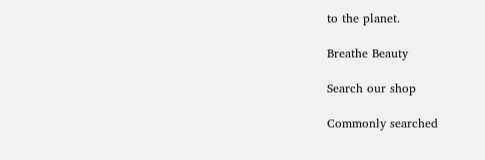to the planet.

Breathe Beauty

Search our shop

Commonly searched